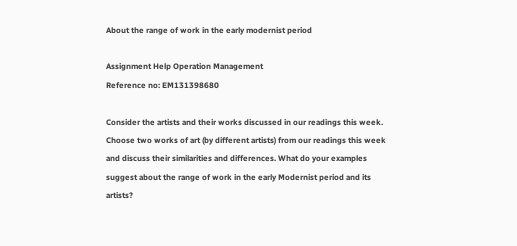About the range of work in the early modernist period

Assignment Help Operation Management
Reference no: EM131398680

Consider the artists and their works discussed in our readings this week. Choose two works of art (by different artists) from our readings this week and discuss their similarities and differences. What do your examples suggest about the range of work in the early Modernist period and its artists?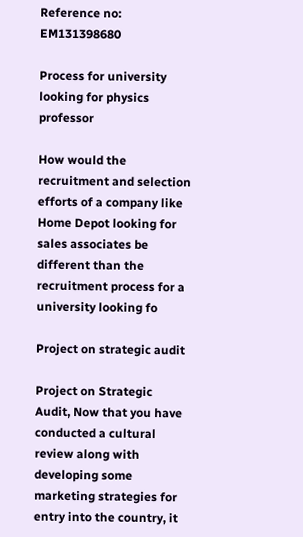Reference no: EM131398680

Process for university looking for physics professor

How would the recruitment and selection efforts of a company like Home Depot looking for sales associates be different than the recruitment process for a university looking fo

Project on strategic audit

Project on Strategic Audit, Now that you have conducted a cultural review along with developing some marketing strategies for entry into the country, it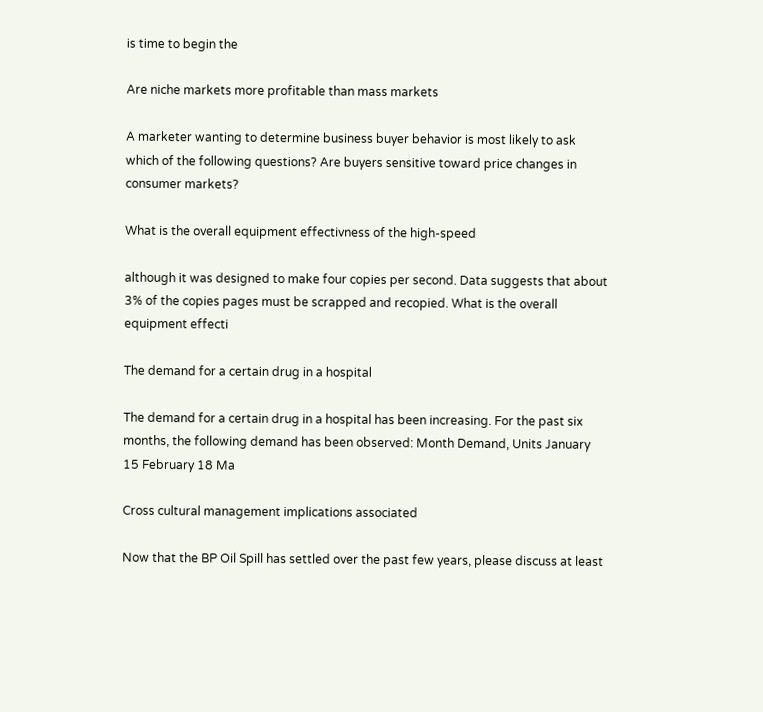is time to begin the

Are niche markets more profitable than mass markets

A marketer wanting to determine business buyer behavior is most likely to ask which of the following questions? Are buyers sensitive toward price changes in consumer markets?

What is the overall equipment effectivness of the high-speed

although it was designed to make four copies per second. Data suggests that about 3% of the copies pages must be scrapped and recopied. What is the overall equipment effecti

The demand for a certain drug in a hospital

The demand for a certain drug in a hospital has been increasing. For the past six months, the following demand has been observed: Month Demand, Units January 15 February 18 Ma

Cross cultural management implications associated

Now that the BP Oil Spill has settled over the past few years, please discuss at least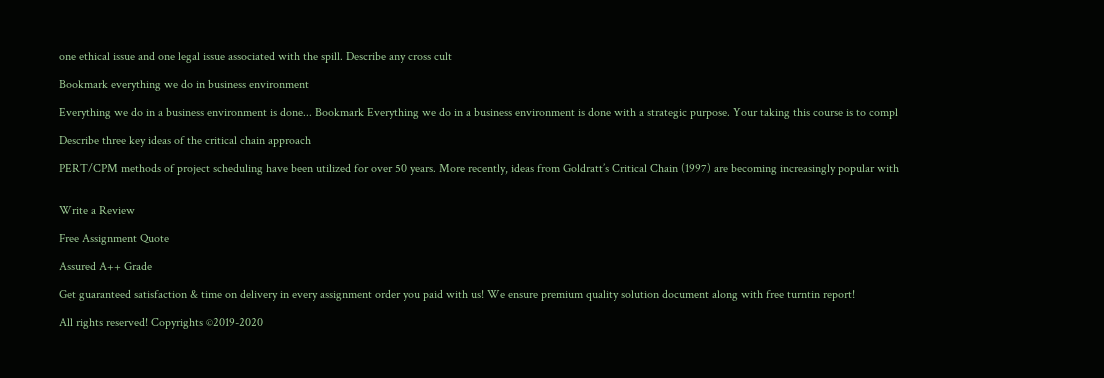one ethical issue and one legal issue associated with the spill. Describe any cross cult

Bookmark everything we do in business environment

Everything we do in a business environment is done... Bookmark Everything we do in a business environment is done with a strategic purpose. Your taking this course is to compl

Describe three key ideas of the critical chain approach

PERT/CPM methods of project scheduling have been utilized for over 50 years. More recently, ideas from Goldratt’s Critical Chain (1997) are becoming increasingly popular with


Write a Review

Free Assignment Quote

Assured A++ Grade

Get guaranteed satisfaction & time on delivery in every assignment order you paid with us! We ensure premium quality solution document along with free turntin report!

All rights reserved! Copyrights ©2019-2020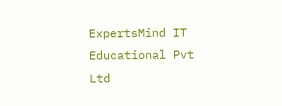ExpertsMind IT Educational Pvt Ltd